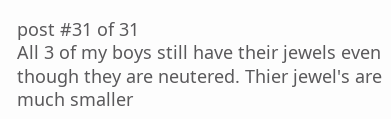post #31 of 31
All 3 of my boys still have their jewels even though they are neutered. Thier jewel's are much smaller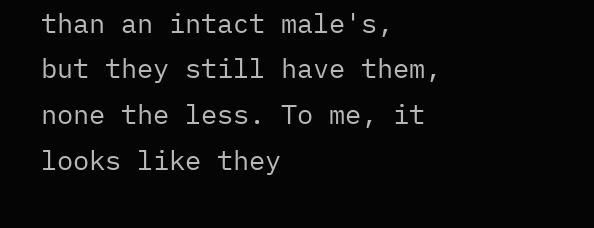than an intact male's, but they still have them, none the less. To me, it looks like they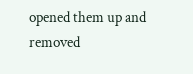opened them up and removed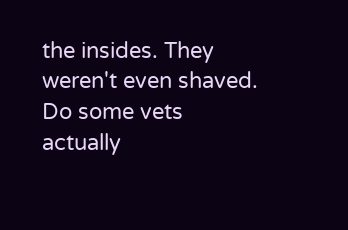the insides. They weren't even shaved. Do some vets actually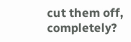cut them off, completely?